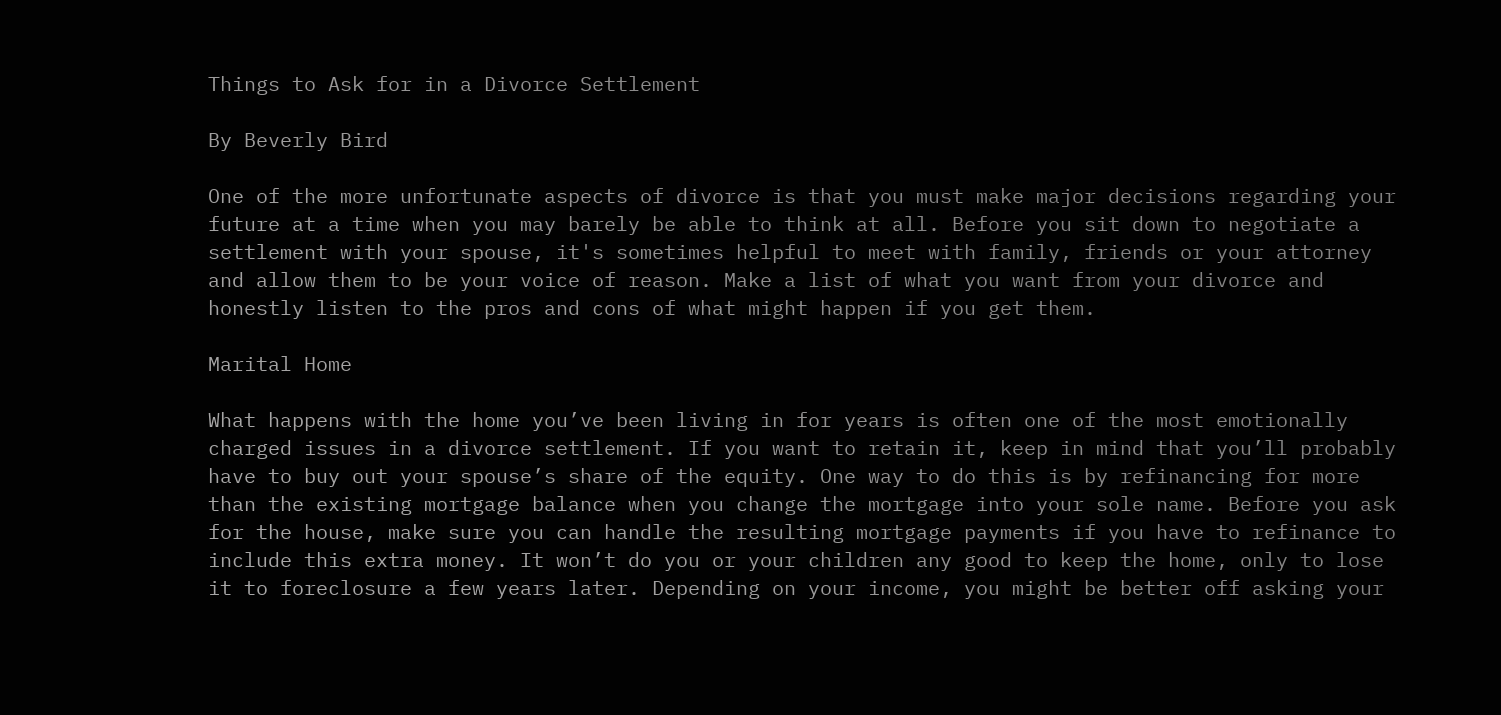Things to Ask for in a Divorce Settlement

By Beverly Bird

One of the more unfortunate aspects of divorce is that you must make major decisions regarding your future at a time when you may barely be able to think at all. Before you sit down to negotiate a settlement with your spouse, it's sometimes helpful to meet with family, friends or your attorney and allow them to be your voice of reason. Make a list of what you want from your divorce and honestly listen to the pros and cons of what might happen if you get them.

Marital Home

What happens with the home you’ve been living in for years is often one of the most emotionally charged issues in a divorce settlement. If you want to retain it, keep in mind that you’ll probably have to buy out your spouse’s share of the equity. One way to do this is by refinancing for more than the existing mortgage balance when you change the mortgage into your sole name. Before you ask for the house, make sure you can handle the resulting mortgage payments if you have to refinance to include this extra money. It won’t do you or your children any good to keep the home, only to lose it to foreclosure a few years later. Depending on your income, you might be better off asking your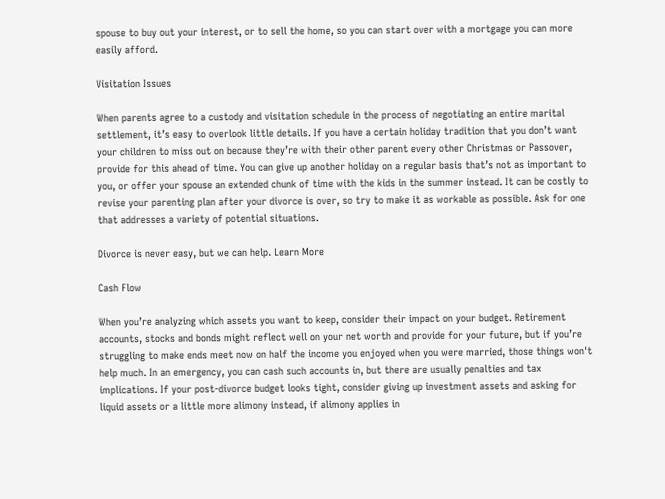spouse to buy out your interest, or to sell the home, so you can start over with a mortgage you can more easily afford.

Visitation Issues

When parents agree to a custody and visitation schedule in the process of negotiating an entire marital settlement, it’s easy to overlook little details. If you have a certain holiday tradition that you don’t want your children to miss out on because they’re with their other parent every other Christmas or Passover, provide for this ahead of time. You can give up another holiday on a regular basis that’s not as important to you, or offer your spouse an extended chunk of time with the kids in the summer instead. It can be costly to revise your parenting plan after your divorce is over, so try to make it as workable as possible. Ask for one that addresses a variety of potential situations.

Divorce is never easy, but we can help. Learn More

Cash Flow

When you’re analyzing which assets you want to keep, consider their impact on your budget. Retirement accounts, stocks and bonds might reflect well on your net worth and provide for your future, but if you’re struggling to make ends meet now on half the income you enjoyed when you were married, those things won't help much. In an emergency, you can cash such accounts in, but there are usually penalties and tax implications. If your post-divorce budget looks tight, consider giving up investment assets and asking for liquid assets or a little more alimony instead, if alimony applies in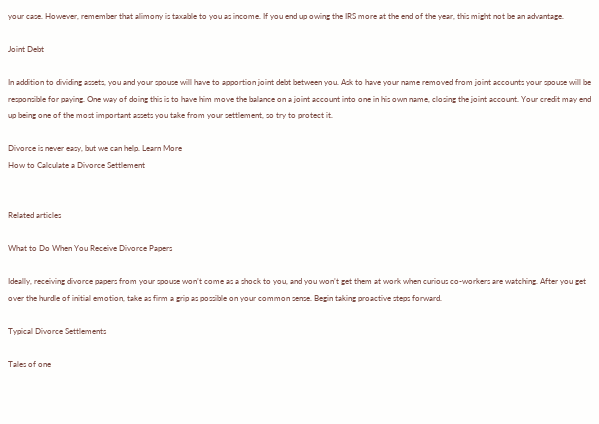your case. However, remember that alimony is taxable to you as income. If you end up owing the IRS more at the end of the year, this might not be an advantage.

Joint Debt

In addition to dividing assets, you and your spouse will have to apportion joint debt between you. Ask to have your name removed from joint accounts your spouse will be responsible for paying. One way of doing this is to have him move the balance on a joint account into one in his own name, closing the joint account. Your credit may end up being one of the most important assets you take from your settlement, so try to protect it.

Divorce is never easy, but we can help. Learn More
How to Calculate a Divorce Settlement


Related articles

What to Do When You Receive Divorce Papers

Ideally, receiving divorce papers from your spouse won’t come as a shock to you, and you won’t get them at work when curious co-workers are watching. After you get over the hurdle of initial emotion, take as firm a grip as possible on your common sense. Begin taking proactive steps forward.

Typical Divorce Settlements

Tales of one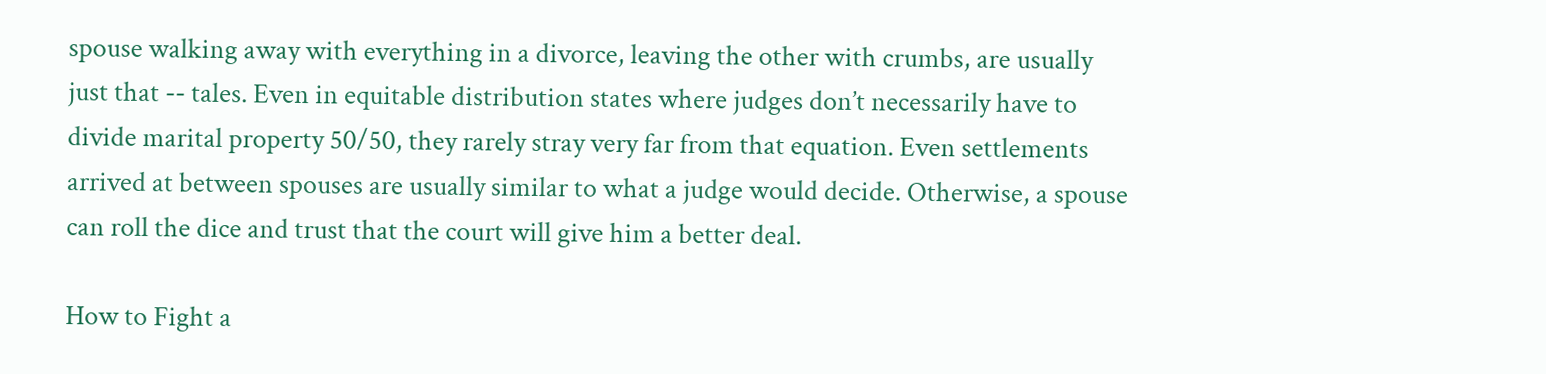spouse walking away with everything in a divorce, leaving the other with crumbs, are usually just that -- tales. Even in equitable distribution states where judges don’t necessarily have to divide marital property 50/50, they rarely stray very far from that equation. Even settlements arrived at between spouses are usually similar to what a judge would decide. Otherwise, a spouse can roll the dice and trust that the court will give him a better deal.

How to Fight a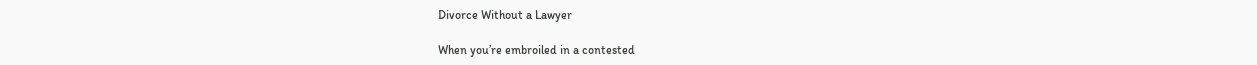Divorce Without a Lawyer

When you’re embroiled in a contested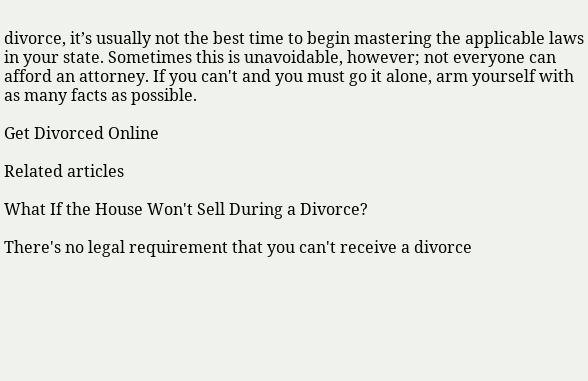divorce, it’s usually not the best time to begin mastering the applicable laws in your state. Sometimes this is unavoidable, however; not everyone can afford an attorney. If you can't and you must go it alone, arm yourself with as many facts as possible.

Get Divorced Online

Related articles

What If the House Won't Sell During a Divorce?

There's no legal requirement that you can't receive a divorce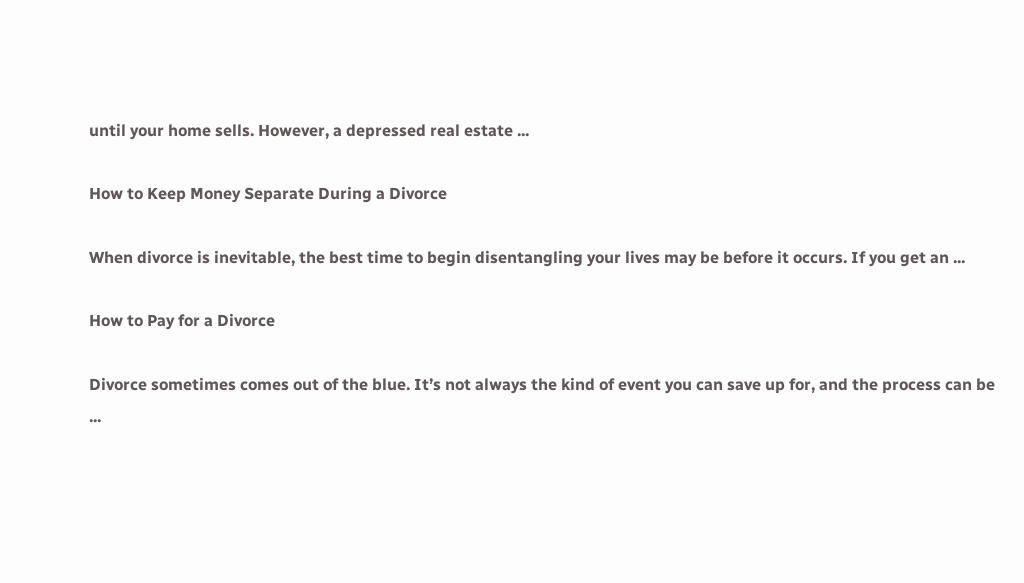until your home sells. However, a depressed real estate ...

How to Keep Money Separate During a Divorce

When divorce is inevitable, the best time to begin disentangling your lives may be before it occurs. If you get an ...

How to Pay for a Divorce

Divorce sometimes comes out of the blue. It’s not always the kind of event you can save up for, and the process can be ...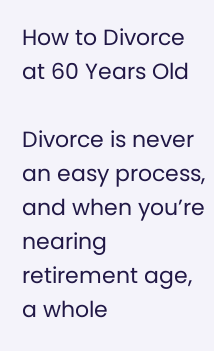How to Divorce at 60 Years Old

Divorce is never an easy process, and when you’re nearing retirement age, a whole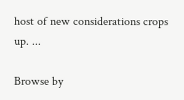host of new considerations crops up. ...

Browse by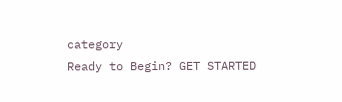category
Ready to Begin? GET STARTED